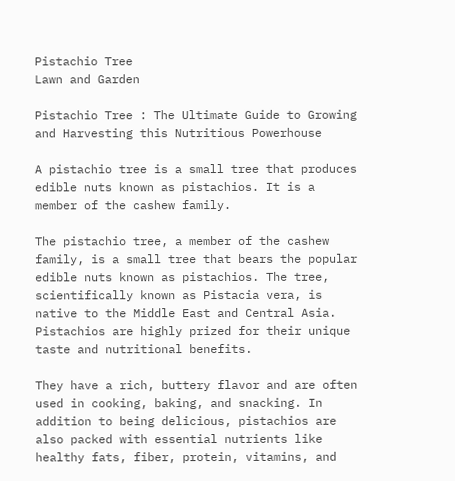Pistachio Tree
Lawn and Garden

Pistachio Tree : The Ultimate Guide to Growing and Harvesting this Nutritious Powerhouse

A pistachio tree is a small tree that produces edible nuts known as pistachios. It is a member of the cashew family.

The pistachio tree, a member of the cashew family, is a small tree that bears the popular edible nuts known as pistachios. The tree, scientifically known as Pistacia vera, is native to the Middle East and Central Asia. Pistachios are highly prized for their unique taste and nutritional benefits.

They have a rich, buttery flavor and are often used in cooking, baking, and snacking. In addition to being delicious, pistachios are also packed with essential nutrients like healthy fats, fiber, protein, vitamins, and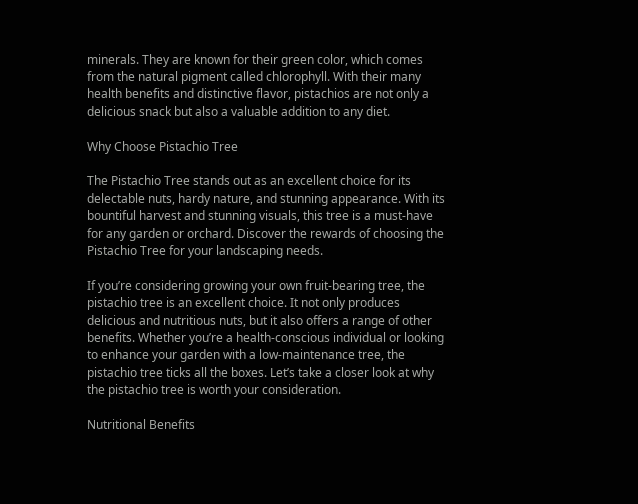minerals. They are known for their green color, which comes from the natural pigment called chlorophyll. With their many health benefits and distinctive flavor, pistachios are not only a delicious snack but also a valuable addition to any diet.

Why Choose Pistachio Tree

The Pistachio Tree stands out as an excellent choice for its delectable nuts, hardy nature, and stunning appearance. With its bountiful harvest and stunning visuals, this tree is a must-have for any garden or orchard. Discover the rewards of choosing the Pistachio Tree for your landscaping needs.

If you’re considering growing your own fruit-bearing tree, the pistachio tree is an excellent choice. It not only produces delicious and nutritious nuts, but it also offers a range of other benefits. Whether you’re a health-conscious individual or looking to enhance your garden with a low-maintenance tree, the pistachio tree ticks all the boxes. Let’s take a closer look at why the pistachio tree is worth your consideration.

Nutritional Benefits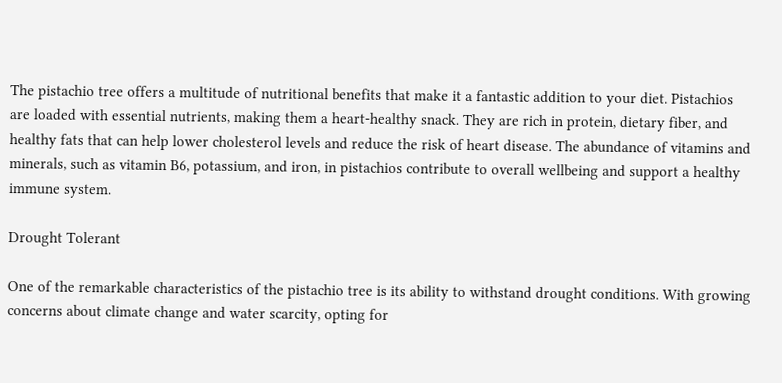The pistachio tree offers a multitude of nutritional benefits that make it a fantastic addition to your diet. Pistachios are loaded with essential nutrients, making them a heart-healthy snack. They are rich in protein, dietary fiber, and healthy fats that can help lower cholesterol levels and reduce the risk of heart disease. The abundance of vitamins and minerals, such as vitamin B6, potassium, and iron, in pistachios contribute to overall wellbeing and support a healthy immune system.

Drought Tolerant

One of the remarkable characteristics of the pistachio tree is its ability to withstand drought conditions. With growing concerns about climate change and water scarcity, opting for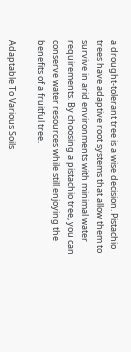a drought-tolerant tree is a wise decision. Pistachio trees have adaptive root systems that allow them to survive in arid environments with minimal water requirements. By choosing a pistachio tree, you can conserve water resources while still enjoying the benefits of a fruitful tree.

Adaptable To Various Soils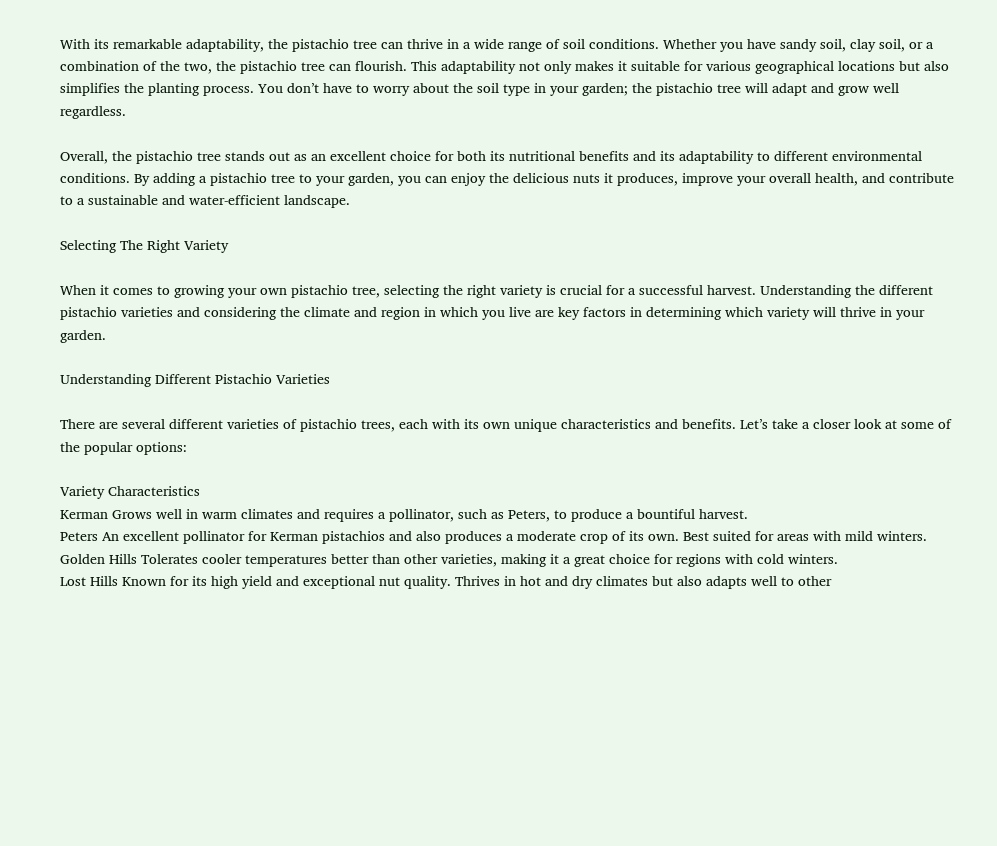With its remarkable adaptability, the pistachio tree can thrive in a wide range of soil conditions. Whether you have sandy soil, clay soil, or a combination of the two, the pistachio tree can flourish. This adaptability not only makes it suitable for various geographical locations but also simplifies the planting process. You don’t have to worry about the soil type in your garden; the pistachio tree will adapt and grow well regardless.

Overall, the pistachio tree stands out as an excellent choice for both its nutritional benefits and its adaptability to different environmental conditions. By adding a pistachio tree to your garden, you can enjoy the delicious nuts it produces, improve your overall health, and contribute to a sustainable and water-efficient landscape.

Selecting The Right Variety

When it comes to growing your own pistachio tree, selecting the right variety is crucial for a successful harvest. Understanding the different pistachio varieties and considering the climate and region in which you live are key factors in determining which variety will thrive in your garden.

Understanding Different Pistachio Varieties

There are several different varieties of pistachio trees, each with its own unique characteristics and benefits. Let’s take a closer look at some of the popular options:

Variety Characteristics
Kerman Grows well in warm climates and requires a pollinator, such as Peters, to produce a bountiful harvest.
Peters An excellent pollinator for Kerman pistachios and also produces a moderate crop of its own. Best suited for areas with mild winters.
Golden Hills Tolerates cooler temperatures better than other varieties, making it a great choice for regions with cold winters.
Lost Hills Known for its high yield and exceptional nut quality. Thrives in hot and dry climates but also adapts well to other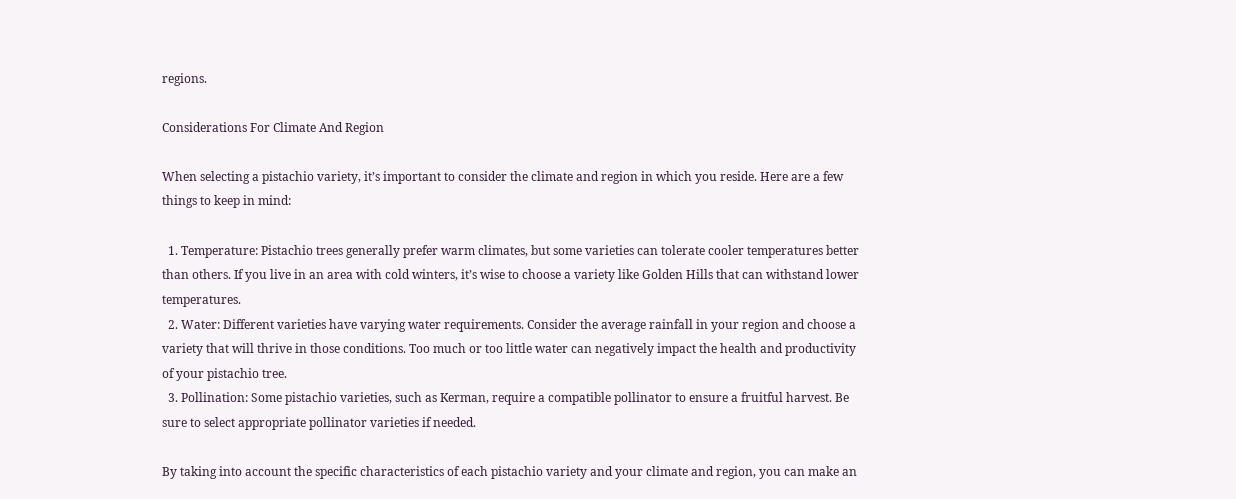regions.

Considerations For Climate And Region

When selecting a pistachio variety, it’s important to consider the climate and region in which you reside. Here are a few things to keep in mind:

  1. Temperature: Pistachio trees generally prefer warm climates, but some varieties can tolerate cooler temperatures better than others. If you live in an area with cold winters, it’s wise to choose a variety like Golden Hills that can withstand lower temperatures.
  2. Water: Different varieties have varying water requirements. Consider the average rainfall in your region and choose a variety that will thrive in those conditions. Too much or too little water can negatively impact the health and productivity of your pistachio tree.
  3. Pollination: Some pistachio varieties, such as Kerman, require a compatible pollinator to ensure a fruitful harvest. Be sure to select appropriate pollinator varieties if needed.

By taking into account the specific characteristics of each pistachio variety and your climate and region, you can make an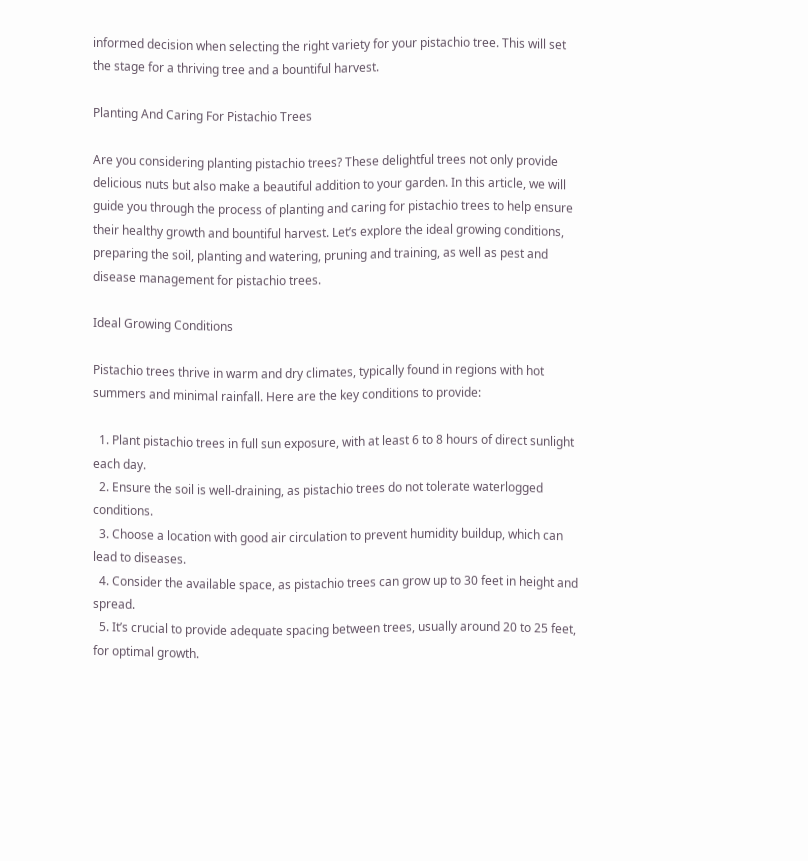informed decision when selecting the right variety for your pistachio tree. This will set the stage for a thriving tree and a bountiful harvest.

Planting And Caring For Pistachio Trees

Are you considering planting pistachio trees? These delightful trees not only provide delicious nuts but also make a beautiful addition to your garden. In this article, we will guide you through the process of planting and caring for pistachio trees to help ensure their healthy growth and bountiful harvest. Let’s explore the ideal growing conditions, preparing the soil, planting and watering, pruning and training, as well as pest and disease management for pistachio trees.

Ideal Growing Conditions

Pistachio trees thrive in warm and dry climates, typically found in regions with hot summers and minimal rainfall. Here are the key conditions to provide:

  1. Plant pistachio trees in full sun exposure, with at least 6 to 8 hours of direct sunlight each day.
  2. Ensure the soil is well-draining, as pistachio trees do not tolerate waterlogged conditions.
  3. Choose a location with good air circulation to prevent humidity buildup, which can lead to diseases.
  4. Consider the available space, as pistachio trees can grow up to 30 feet in height and spread.
  5. It’s crucial to provide adequate spacing between trees, usually around 20 to 25 feet, for optimal growth.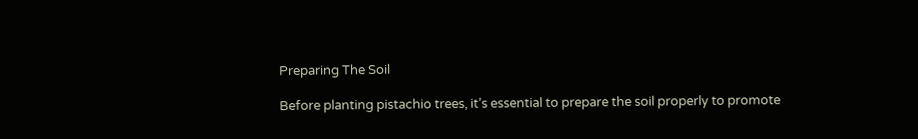Preparing The Soil

Before planting pistachio trees, it’s essential to prepare the soil properly to promote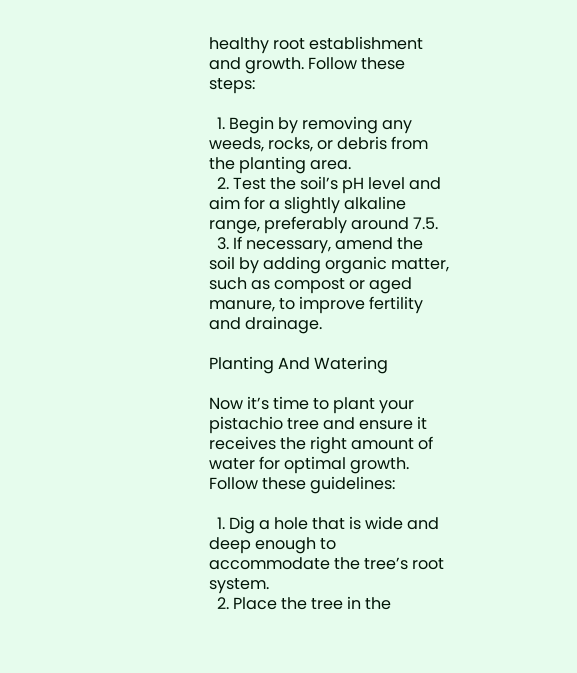healthy root establishment and growth. Follow these steps:

  1. Begin by removing any weeds, rocks, or debris from the planting area.
  2. Test the soil’s pH level and aim for a slightly alkaline range, preferably around 7.5.
  3. If necessary, amend the soil by adding organic matter, such as compost or aged manure, to improve fertility and drainage.

Planting And Watering

Now it’s time to plant your pistachio tree and ensure it receives the right amount of water for optimal growth. Follow these guidelines:

  1. Dig a hole that is wide and deep enough to accommodate the tree’s root system.
  2. Place the tree in the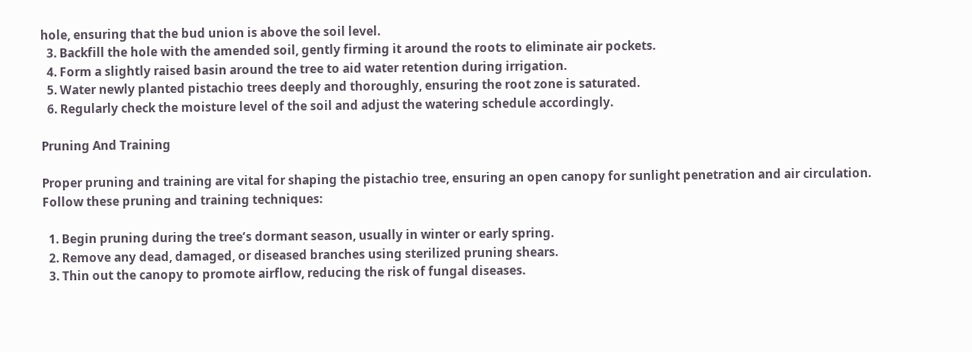hole, ensuring that the bud union is above the soil level.
  3. Backfill the hole with the amended soil, gently firming it around the roots to eliminate air pockets.
  4. Form a slightly raised basin around the tree to aid water retention during irrigation.
  5. Water newly planted pistachio trees deeply and thoroughly, ensuring the root zone is saturated.
  6. Regularly check the moisture level of the soil and adjust the watering schedule accordingly.

Pruning And Training

Proper pruning and training are vital for shaping the pistachio tree, ensuring an open canopy for sunlight penetration and air circulation. Follow these pruning and training techniques:

  1. Begin pruning during the tree’s dormant season, usually in winter or early spring.
  2. Remove any dead, damaged, or diseased branches using sterilized pruning shears.
  3. Thin out the canopy to promote airflow, reducing the risk of fungal diseases.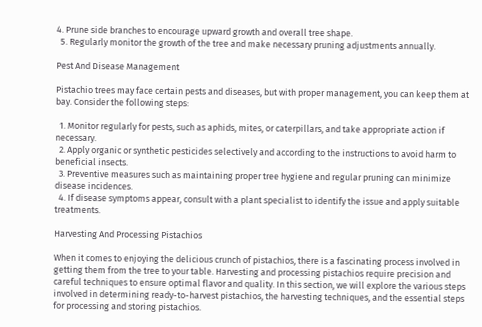4. Prune side branches to encourage upward growth and overall tree shape.
  5. Regularly monitor the growth of the tree and make necessary pruning adjustments annually.

Pest And Disease Management

Pistachio trees may face certain pests and diseases, but with proper management, you can keep them at bay. Consider the following steps:

  1. Monitor regularly for pests, such as aphids, mites, or caterpillars, and take appropriate action if necessary.
  2. Apply organic or synthetic pesticides selectively and according to the instructions to avoid harm to beneficial insects.
  3. Preventive measures such as maintaining proper tree hygiene and regular pruning can minimize disease incidences.
  4. If disease symptoms appear, consult with a plant specialist to identify the issue and apply suitable treatments.

Harvesting And Processing Pistachios

When it comes to enjoying the delicious crunch of pistachios, there is a fascinating process involved in getting them from the tree to your table. Harvesting and processing pistachios require precision and careful techniques to ensure optimal flavor and quality. In this section, we will explore the various steps involved in determining ready-to-harvest pistachios, the harvesting techniques, and the essential steps for processing and storing pistachios.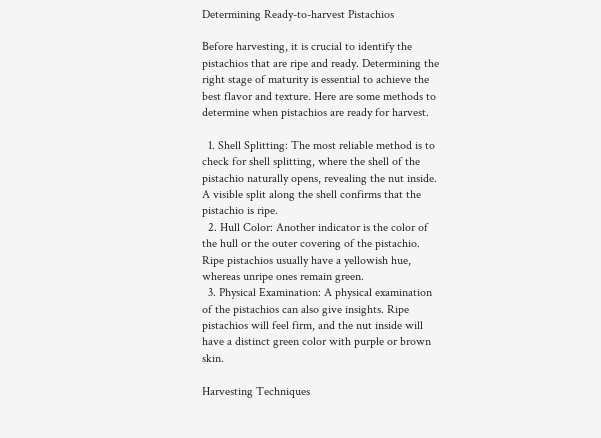Determining Ready-to-harvest Pistachios

Before harvesting, it is crucial to identify the pistachios that are ripe and ready. Determining the right stage of maturity is essential to achieve the best flavor and texture. Here are some methods to determine when pistachios are ready for harvest.

  1. Shell Splitting: The most reliable method is to check for shell splitting, where the shell of the pistachio naturally opens, revealing the nut inside. A visible split along the shell confirms that the pistachio is ripe.
  2. Hull Color: Another indicator is the color of the hull or the outer covering of the pistachio. Ripe pistachios usually have a yellowish hue, whereas unripe ones remain green.
  3. Physical Examination: A physical examination of the pistachios can also give insights. Ripe pistachios will feel firm, and the nut inside will have a distinct green color with purple or brown skin.

Harvesting Techniques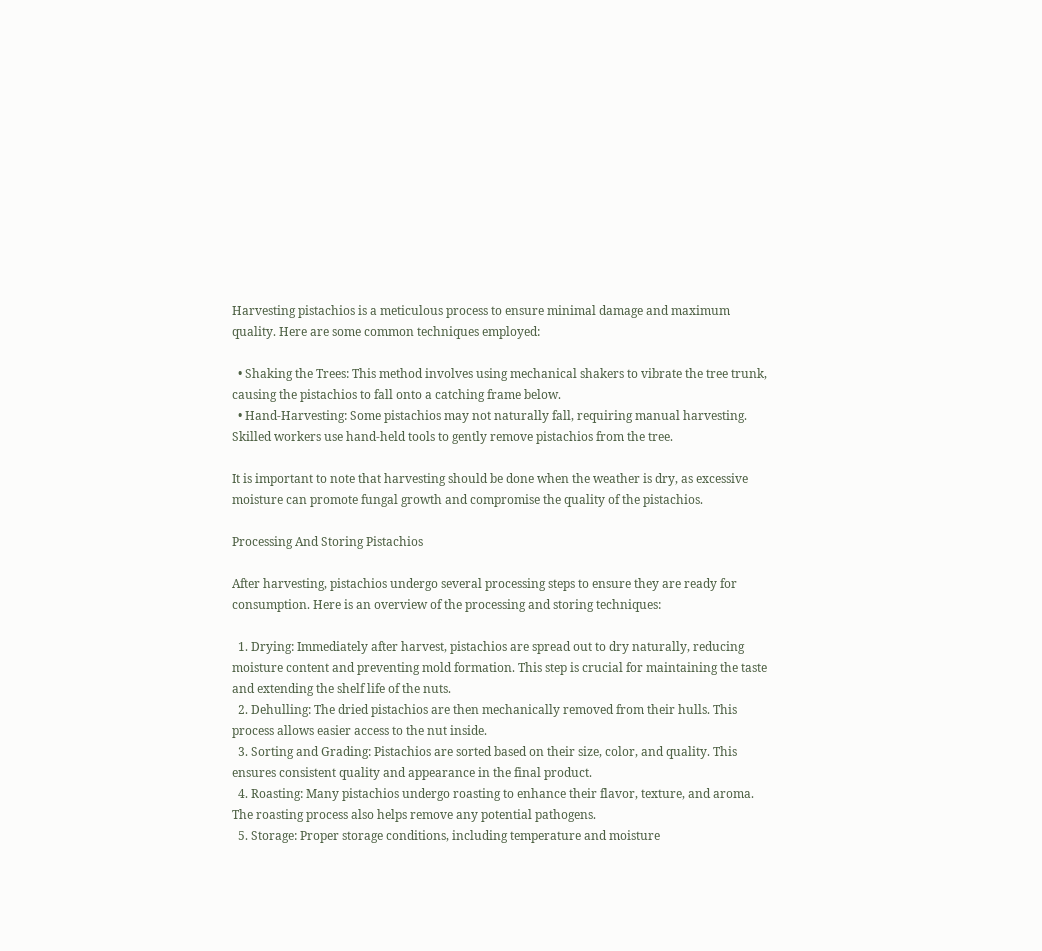Harvesting pistachios is a meticulous process to ensure minimal damage and maximum quality. Here are some common techniques employed:

  • Shaking the Trees: This method involves using mechanical shakers to vibrate the tree trunk, causing the pistachios to fall onto a catching frame below.
  • Hand-Harvesting: Some pistachios may not naturally fall, requiring manual harvesting. Skilled workers use hand-held tools to gently remove pistachios from the tree.

It is important to note that harvesting should be done when the weather is dry, as excessive moisture can promote fungal growth and compromise the quality of the pistachios.

Processing And Storing Pistachios

After harvesting, pistachios undergo several processing steps to ensure they are ready for consumption. Here is an overview of the processing and storing techniques:

  1. Drying: Immediately after harvest, pistachios are spread out to dry naturally, reducing moisture content and preventing mold formation. This step is crucial for maintaining the taste and extending the shelf life of the nuts.
  2. Dehulling: The dried pistachios are then mechanically removed from their hulls. This process allows easier access to the nut inside.
  3. Sorting and Grading: Pistachios are sorted based on their size, color, and quality. This ensures consistent quality and appearance in the final product.
  4. Roasting: Many pistachios undergo roasting to enhance their flavor, texture, and aroma. The roasting process also helps remove any potential pathogens.
  5. Storage: Proper storage conditions, including temperature and moisture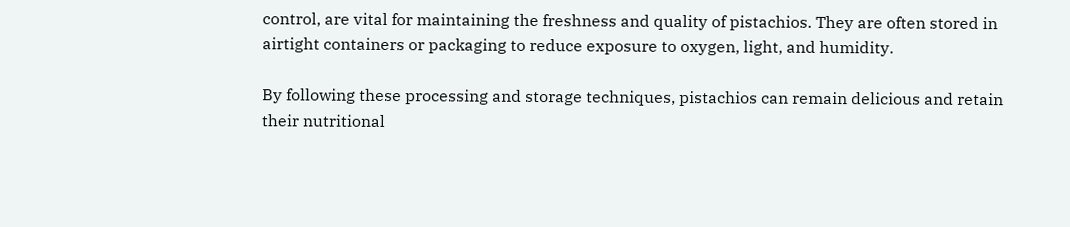control, are vital for maintaining the freshness and quality of pistachios. They are often stored in airtight containers or packaging to reduce exposure to oxygen, light, and humidity.

By following these processing and storage techniques, pistachios can remain delicious and retain their nutritional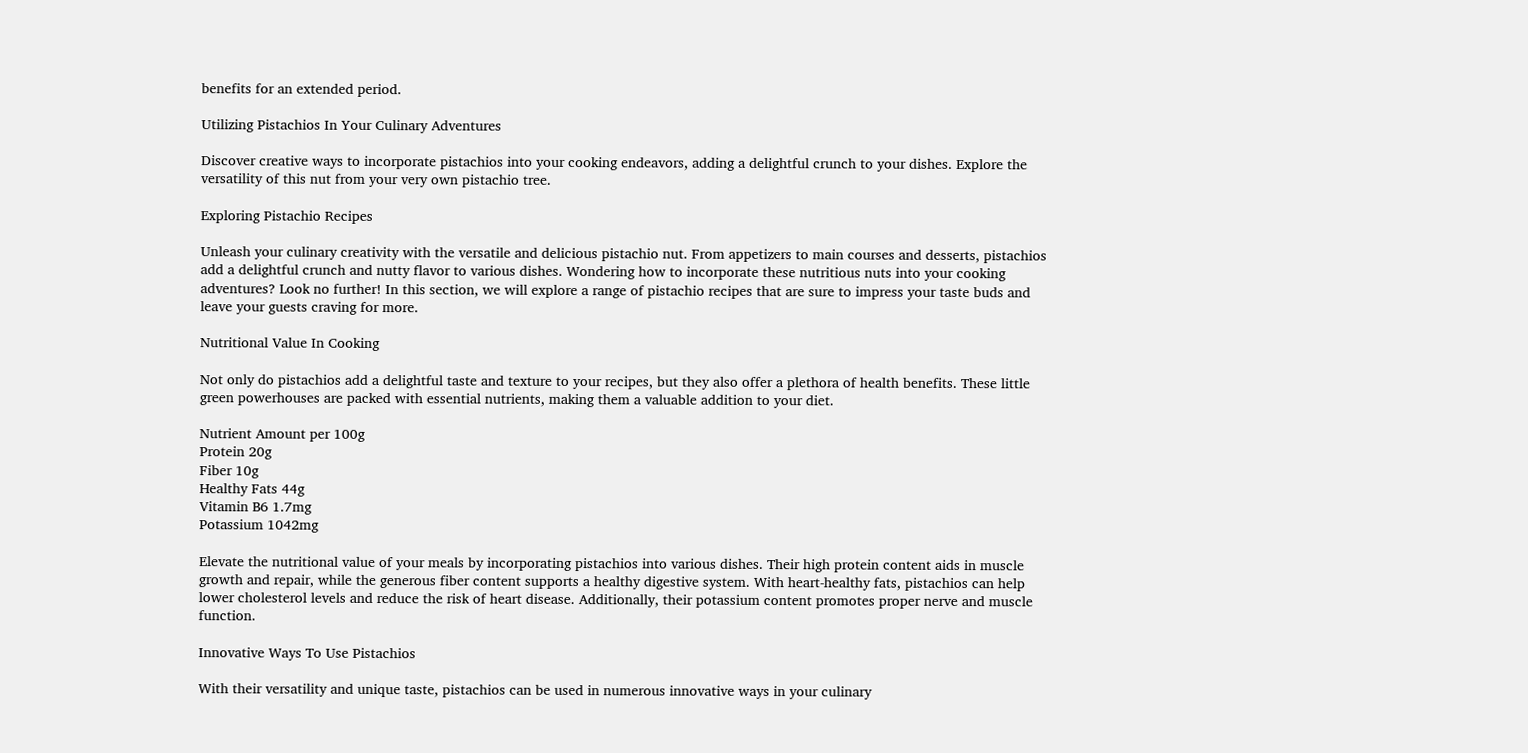benefits for an extended period.

Utilizing Pistachios In Your Culinary Adventures

Discover creative ways to incorporate pistachios into your cooking endeavors, adding a delightful crunch to your dishes. Explore the versatility of this nut from your very own pistachio tree.

Exploring Pistachio Recipes

Unleash your culinary creativity with the versatile and delicious pistachio nut. From appetizers to main courses and desserts, pistachios add a delightful crunch and nutty flavor to various dishes. Wondering how to incorporate these nutritious nuts into your cooking adventures? Look no further! In this section, we will explore a range of pistachio recipes that are sure to impress your taste buds and leave your guests craving for more.

Nutritional Value In Cooking

Not only do pistachios add a delightful taste and texture to your recipes, but they also offer a plethora of health benefits. These little green powerhouses are packed with essential nutrients, making them a valuable addition to your diet.

Nutrient Amount per 100g
Protein 20g
Fiber 10g
Healthy Fats 44g
Vitamin B6 1.7mg
Potassium 1042mg

Elevate the nutritional value of your meals by incorporating pistachios into various dishes. Their high protein content aids in muscle growth and repair, while the generous fiber content supports a healthy digestive system. With heart-healthy fats, pistachios can help lower cholesterol levels and reduce the risk of heart disease. Additionally, their potassium content promotes proper nerve and muscle function.

Innovative Ways To Use Pistachios

With their versatility and unique taste, pistachios can be used in numerous innovative ways in your culinary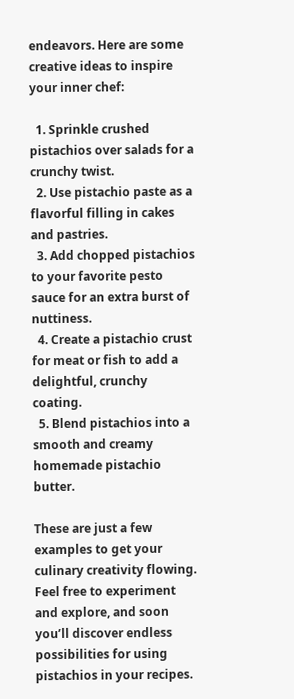endeavors. Here are some creative ideas to inspire your inner chef:

  1. Sprinkle crushed pistachios over salads for a crunchy twist.
  2. Use pistachio paste as a flavorful filling in cakes and pastries.
  3. Add chopped pistachios to your favorite pesto sauce for an extra burst of nuttiness.
  4. Create a pistachio crust for meat or fish to add a delightful, crunchy coating.
  5. Blend pistachios into a smooth and creamy homemade pistachio butter.

These are just a few examples to get your culinary creativity flowing. Feel free to experiment and explore, and soon you’ll discover endless possibilities for using pistachios in your recipes.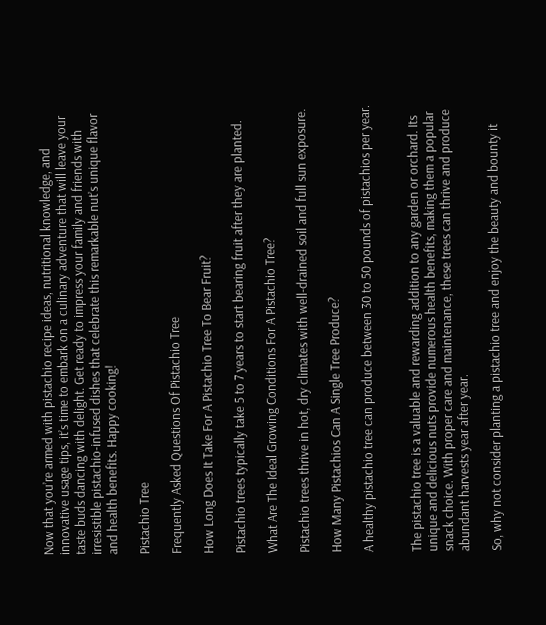Now that you’re armed with pistachio recipe ideas, nutritional knowledge, and innovative usage tips, it’s time to embark on a culinary adventure that will leave your taste buds dancing with delight. Get ready to impress your family and friends with irresistible pistachio-infused dishes that celebrate this remarkable nut’s unique flavor and health benefits. Happy cooking!

Pistachio Tree

Frequently Asked Questions Of Pistachio Tree

How Long Does It Take For A Pistachio Tree To Bear Fruit?

Pistachio trees typically take 5 to 7 years to start bearing fruit after they are planted.

What Are The Ideal Growing Conditions For A Pistachio Tree?

Pistachio trees thrive in hot, dry climates with well-drained soil and full sun exposure.

How Many Pistachios Can A Single Tree Produce?

A healthy pistachio tree can produce between 30 to 50 pounds of pistachios per year.


The pistachio tree is a valuable and rewarding addition to any garden or orchard. Its unique and delicious nuts provide numerous health benefits, making them a popular snack choice. With proper care and maintenance, these trees can thrive and produce abundant harvests year after year.

So, why not consider planting a pistachio tree and enjoy the beauty and bounty it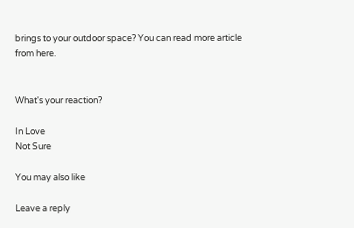brings to your outdoor space? You can read more article from here.


What's your reaction?

In Love
Not Sure

You may also like

Leave a reply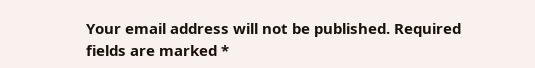Your email address will not be published. Required fields are marked *